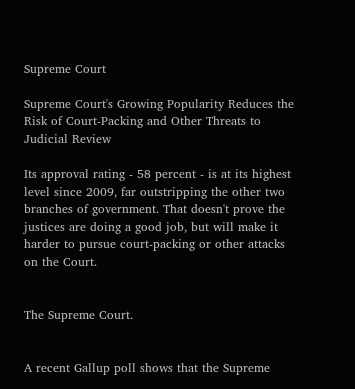Supreme Court

Supreme Court's Growing Popularity Reduces the Risk of Court-Packing and Other Threats to Judicial Review

Its approval rating - 58 percent - is at its highest level since 2009, far outstripping the other two branches of government. That doesn't prove the justices are doing a good job, but will make it harder to pursue court-packing or other attacks on the Court.


The Supreme Court.


A recent Gallup poll shows that the Supreme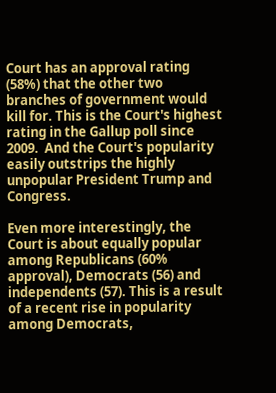Court has an approval rating (58%) that the other two branches of government would kill for. This is the Court's highest rating in the Gallup poll since 2009.  And the Court's popularity easily outstrips the highly unpopular President Trump and Congress.

Even more interestingly, the Court is about equally popular among Republicans (60% approval), Democrats (56) and independents (57). This is a result of a recent rise in popularity among Democrats,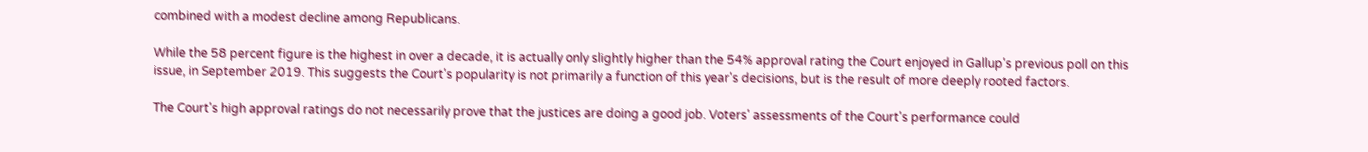combined with a modest decline among Republicans.

While the 58 percent figure is the highest in over a decade, it is actually only slightly higher than the 54% approval rating the Court enjoyed in Gallup's previous poll on this issue, in September 2019. This suggests the Court's popularity is not primarily a function of this year's decisions, but is the result of more deeply rooted factors.

The Court's high approval ratings do not necessarily prove that the justices are doing a good job. Voters' assessments of the Court's performance could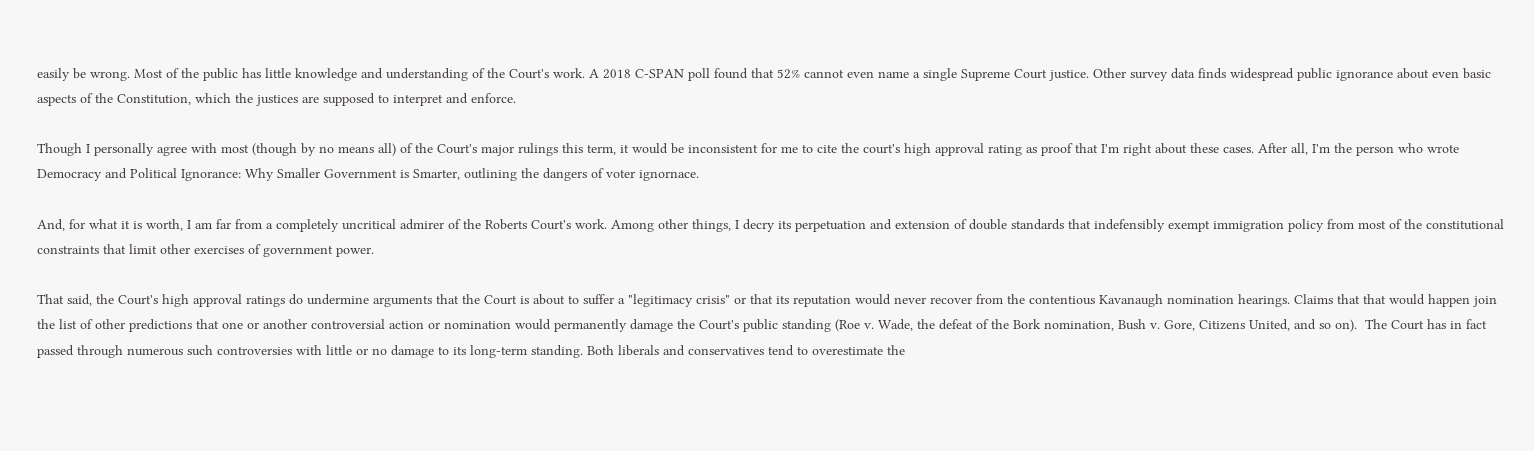easily be wrong. Most of the public has little knowledge and understanding of the Court's work. A 2018 C-SPAN poll found that 52% cannot even name a single Supreme Court justice. Other survey data finds widespread public ignorance about even basic aspects of the Constitution, which the justices are supposed to interpret and enforce.

Though I personally agree with most (though by no means all) of the Court's major rulings this term, it would be inconsistent for me to cite the court's high approval rating as proof that I'm right about these cases. After all, I'm the person who wrote Democracy and Political Ignorance: Why Smaller Government is Smarter, outlining the dangers of voter ignornace.

And, for what it is worth, I am far from a completely uncritical admirer of the Roberts Court's work. Among other things, I decry its perpetuation and extension of double standards that indefensibly exempt immigration policy from most of the constitutional constraints that limit other exercises of government power.

That said, the Court's high approval ratings do undermine arguments that the Court is about to suffer a "legitimacy crisis" or that its reputation would never recover from the contentious Kavanaugh nomination hearings. Claims that that would happen join the list of other predictions that one or another controversial action or nomination would permanently damage the Court's public standing (Roe v. Wade, the defeat of the Bork nomination, Bush v. Gore, Citizens United, and so on).  The Court has in fact passed through numerous such controversies with little or no damage to its long-term standing. Both liberals and conservatives tend to overestimate the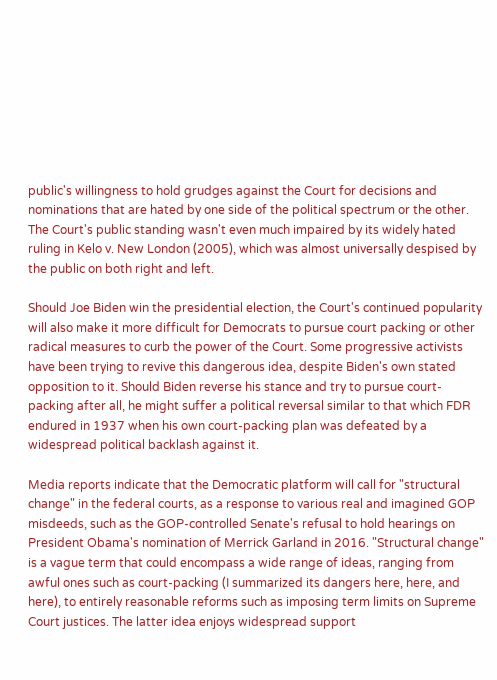public's willingness to hold grudges against the Court for decisions and nominations that are hated by one side of the political spectrum or the other. The Court's public standing wasn't even much impaired by its widely hated ruling in Kelo v. New London (2005), which was almost universally despised by the public on both right and left.

Should Joe Biden win the presidential election, the Court's continued popularity will also make it more difficult for Democrats to pursue court packing or other radical measures to curb the power of the Court. Some progressive activists have been trying to revive this dangerous idea, despite Biden's own stated opposition to it. Should Biden reverse his stance and try to pursue court-packing after all, he might suffer a political reversal similar to that which FDR endured in 1937 when his own court-packing plan was defeated by a widespread political backlash against it.

Media reports indicate that the Democratic platform will call for "structural change" in the federal courts, as a response to various real and imagined GOP misdeeds, such as the GOP-controlled Senate's refusal to hold hearings on President Obama's nomination of Merrick Garland in 2016. "Structural change" is a vague term that could encompass a wide range of ideas, ranging from awful ones such as court-packing (I summarized its dangers here, here, and here), to entirely reasonable reforms such as imposing term limits on Supreme Court justices. The latter idea enjoys widespread support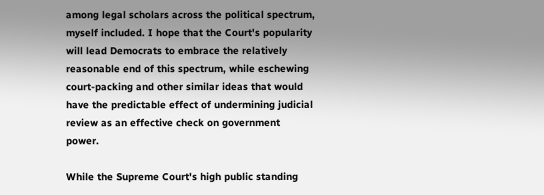among legal scholars across the political spectrum, myself included. I hope that the Court's popularity will lead Democrats to embrace the relatively reasonable end of this spectrum, while eschewing court-packing and other similar ideas that would have the predictable effect of undermining judicial review as an effective check on government power.

While the Supreme Court's high public standing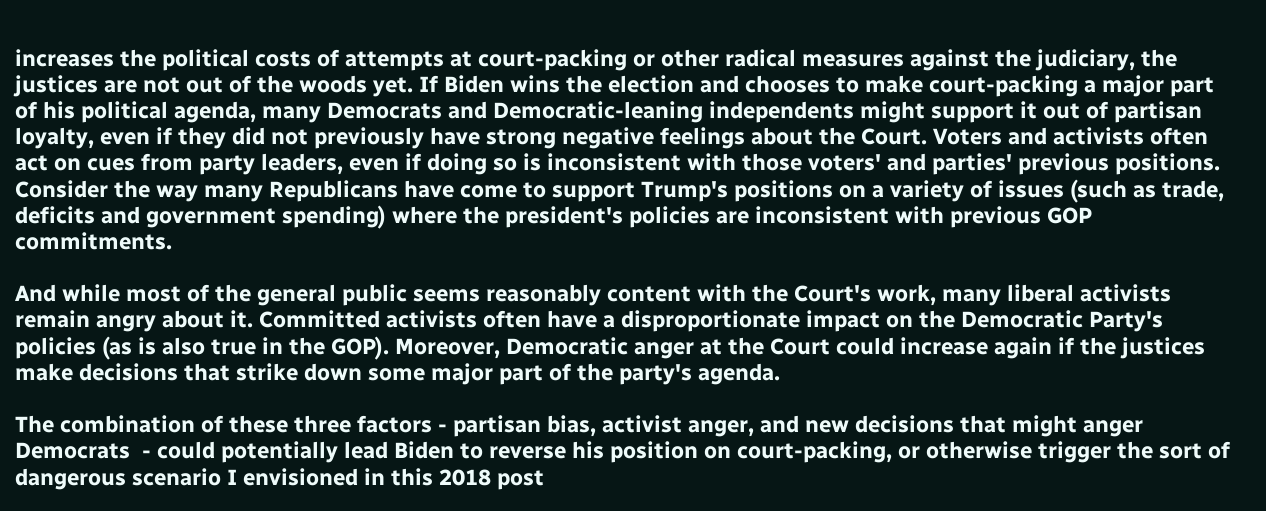increases the political costs of attempts at court-packing or other radical measures against the judiciary, the justices are not out of the woods yet. If Biden wins the election and chooses to make court-packing a major part of his political agenda, many Democrats and Democratic-leaning independents might support it out of partisan loyalty, even if they did not previously have strong negative feelings about the Court. Voters and activists often act on cues from party leaders, even if doing so is inconsistent with those voters' and parties' previous positions. Consider the way many Republicans have come to support Trump's positions on a variety of issues (such as trade, deficits and government spending) where the president's policies are inconsistent with previous GOP commitments.

And while most of the general public seems reasonably content with the Court's work, many liberal activists remain angry about it. Committed activists often have a disproportionate impact on the Democratic Party's policies (as is also true in the GOP). Moreover, Democratic anger at the Court could increase again if the justices make decisions that strike down some major part of the party's agenda.

The combination of these three factors - partisan bias, activist anger, and new decisions that might anger Democrats  - could potentially lead Biden to reverse his position on court-packing, or otherwise trigger the sort of dangerous scenario I envisioned in this 2018 post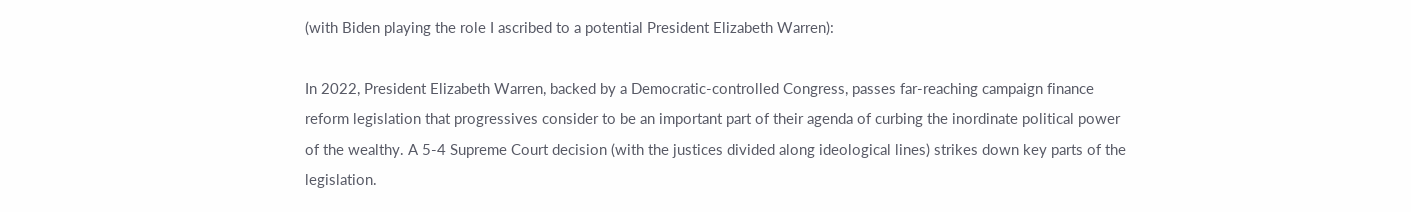(with Biden playing the role I ascribed to a potential President Elizabeth Warren):

In 2022, President Elizabeth Warren, backed by a Democratic-controlled Congress, passes far-reaching campaign finance reform legislation that progressives consider to be an important part of their agenda of curbing the inordinate political power of the wealthy. A 5-4 Supreme Court decision (with the justices divided along ideological lines) strikes down key parts of the legislation.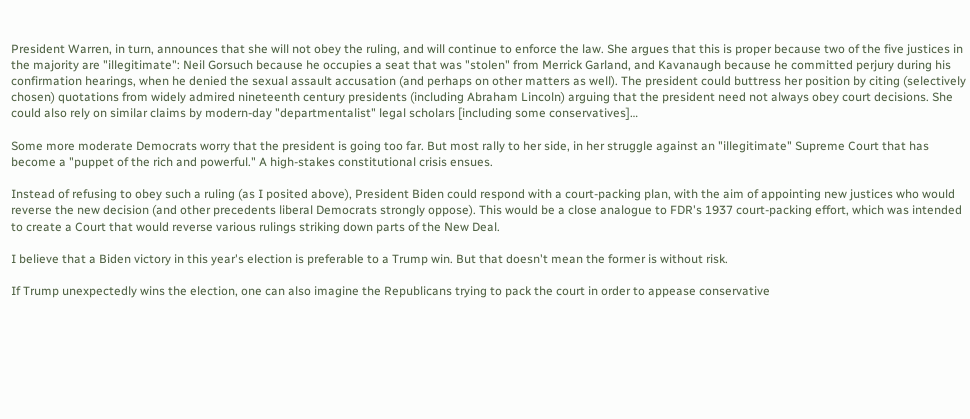President Warren, in turn, announces that she will not obey the ruling, and will continue to enforce the law. She argues that this is proper because two of the five justices in the majority are "illegitimate": Neil Gorsuch because he occupies a seat that was "stolen" from Merrick Garland, and Kavanaugh because he committed perjury during his confirmation hearings, when he denied the sexual assault accusation (and perhaps on other matters as well). The president could buttress her position by citing (selectively chosen) quotations from widely admired nineteenth century presidents (including Abraham Lincoln) arguing that the president need not always obey court decisions. She could also rely on similar claims by modern-day "departmentalist" legal scholars [including some conservatives]…

Some more moderate Democrats worry that the president is going too far. But most rally to her side, in her struggle against an "illegitimate" Supreme Court that has become a "puppet of the rich and powerful." A high-stakes constitutional crisis ensues.

Instead of refusing to obey such a ruling (as I posited above), President Biden could respond with a court-packing plan, with the aim of appointing new justices who would reverse the new decision (and other precedents liberal Democrats strongly oppose). This would be a close analogue to FDR's 1937 court-packing effort, which was intended to create a Court that would reverse various rulings striking down parts of the New Deal.

I believe that a Biden victory in this year's election is preferable to a Trump win. But that doesn't mean the former is without risk.

If Trump unexpectedly wins the election, one can also imagine the Republicans trying to pack the court in order to appease conservative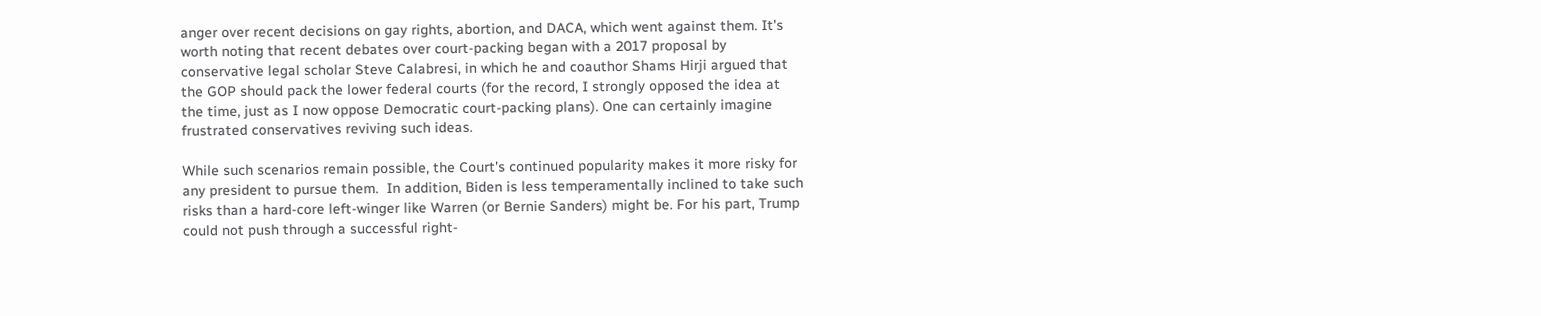anger over recent decisions on gay rights, abortion, and DACA, which went against them. It's worth noting that recent debates over court-packing began with a 2017 proposal by conservative legal scholar Steve Calabresi, in which he and coauthor Shams Hirji argued that the GOP should pack the lower federal courts (for the record, I strongly opposed the idea at the time, just as I now oppose Democratic court-packing plans). One can certainly imagine frustrated conservatives reviving such ideas.

While such scenarios remain possible, the Court's continued popularity makes it more risky for any president to pursue them.  In addition, Biden is less temperamentally inclined to take such risks than a hard-core left-winger like Warren (or Bernie Sanders) might be. For his part, Trump could not push through a successful right-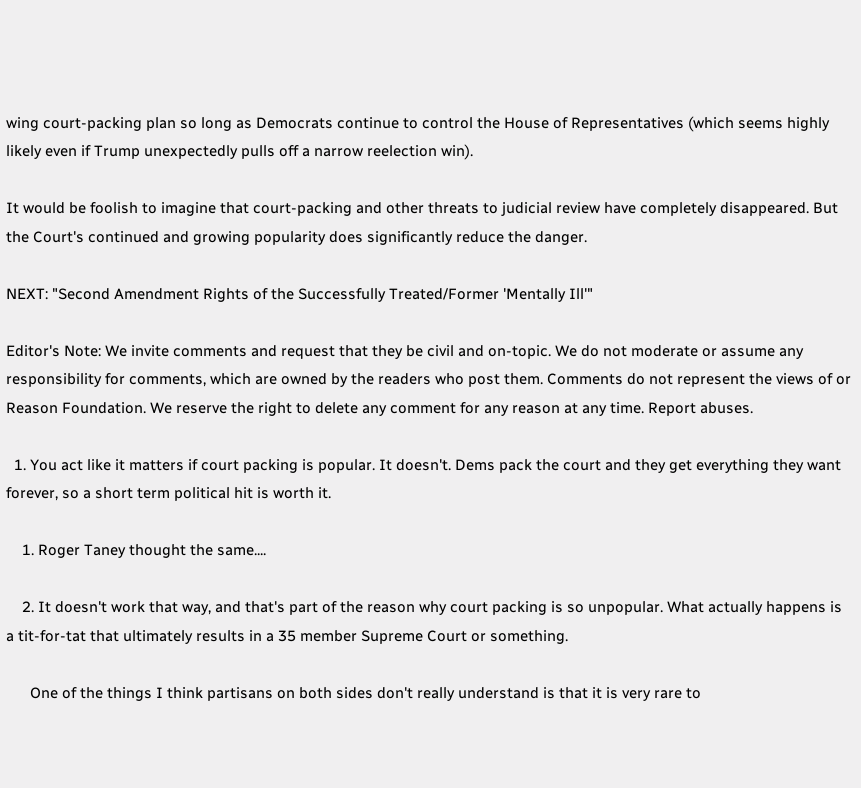wing court-packing plan so long as Democrats continue to control the House of Representatives (which seems highly likely even if Trump unexpectedly pulls off a narrow reelection win).

It would be foolish to imagine that court-packing and other threats to judicial review have completely disappeared. But the Court's continued and growing popularity does significantly reduce the danger.

NEXT: "Second Amendment Rights of the Successfully Treated/Former 'Mentally Ill'"

Editor's Note: We invite comments and request that they be civil and on-topic. We do not moderate or assume any responsibility for comments, which are owned by the readers who post them. Comments do not represent the views of or Reason Foundation. We reserve the right to delete any comment for any reason at any time. Report abuses.

  1. You act like it matters if court packing is popular. It doesn't. Dems pack the court and they get everything they want forever, so a short term political hit is worth it.

    1. Roger Taney thought the same....

    2. It doesn't work that way, and that's part of the reason why court packing is so unpopular. What actually happens is a tit-for-tat that ultimately results in a 35 member Supreme Court or something.

      One of the things I think partisans on both sides don't really understand is that it is very rare to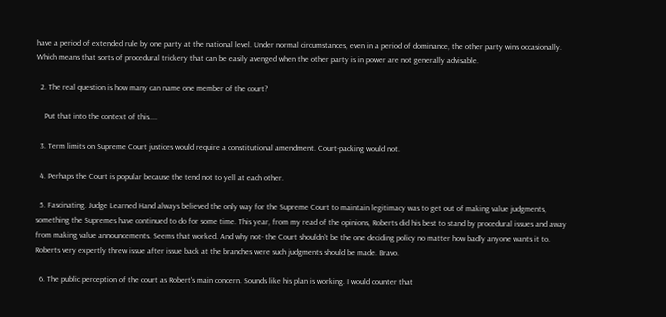have a period of extended rule by one party at the national level. Under normal circumstances, even in a period of dominance, the other party wins occasionally. Which means that sorts of procedural trickery that can be easily avenged when the other party is in power are not generally advisable.

  2. The real question is how many can name one member of the court?

    Put that into the context of this....

  3. Term limits on Supreme Court justices would require a constitutional amendment. Court-packing would not.

  4. Perhaps the Court is popular because the tend not to yell at each other.

  5. Fascinating. Judge Learned Hand always believed the only way for the Supreme Court to maintain legitimacy was to get out of making value judgments, something the Supremes have continued to do for some time. This year, from my read of the opinions, Roberts did his best to stand by procedural issues and away from making value announcements. Seems that worked. And why not- the Court shouldn't be the one deciding policy no matter how badly anyone wants it to. Roberts very expertly threw issue after issue back at the branches were such judgments should be made. Bravo.

  6. The public perception of the court as Robert's main concern. Sounds like his plan is working. I would counter that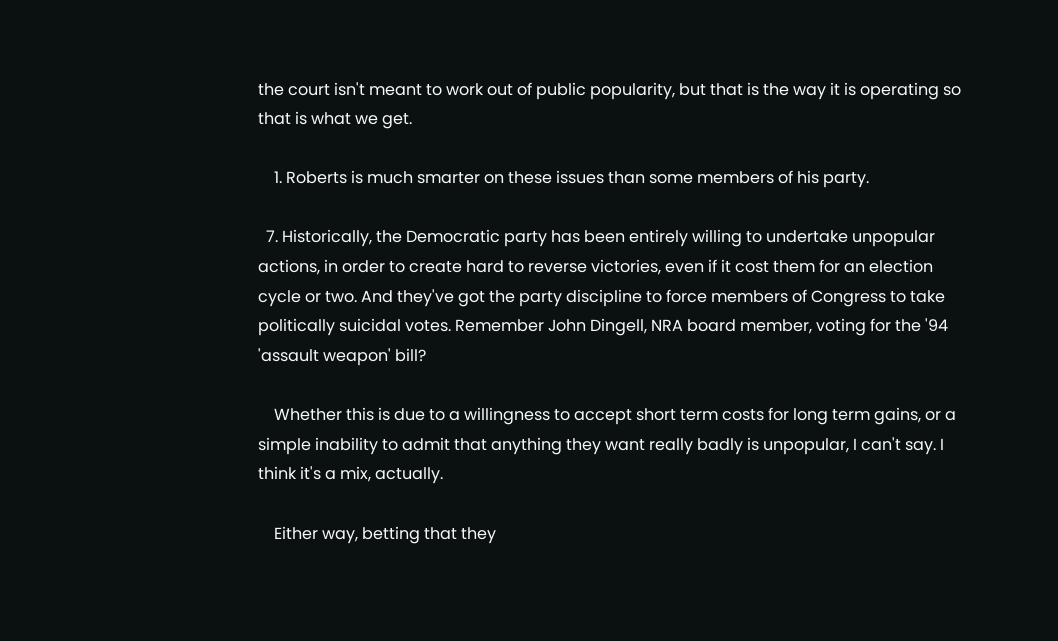the court isn't meant to work out of public popularity, but that is the way it is operating so that is what we get.

    1. Roberts is much smarter on these issues than some members of his party.

  7. Historically, the Democratic party has been entirely willing to undertake unpopular actions, in order to create hard to reverse victories, even if it cost them for an election cycle or two. And they've got the party discipline to force members of Congress to take politically suicidal votes. Remember John Dingell, NRA board member, voting for the '94 'assault weapon' bill?

    Whether this is due to a willingness to accept short term costs for long term gains, or a simple inability to admit that anything they want really badly is unpopular, I can't say. I think it's a mix, actually.

    Either way, betting that they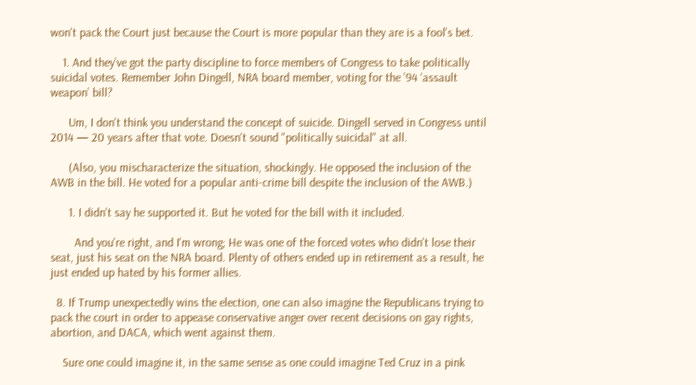won't pack the Court just because the Court is more popular than they are is a fool's bet.

    1. And they’ve got the party discipline to force members of Congress to take politically suicidal votes. Remember John Dingell, NRA board member, voting for the ’94 ‘assault weapon’ bill?

      Um, I don't think you understand the concept of suicide. Dingell served in Congress until 2014 — 20 years after that vote. Doesn't sound "politically suicidal" at all.

      (Also, you mischaracterize the situation, shockingly. He opposed the inclusion of the AWB in the bill. He voted for a popular anti-crime bill despite the inclusion of the AWB.)

      1. I didn't say he supported it. But he voted for the bill with it included.

        And you're right, and I'm wrong; He was one of the forced votes who didn't lose their seat, just his seat on the NRA board. Plenty of others ended up in retirement as a result, he just ended up hated by his former allies.

  8. If Trump unexpectedly wins the election, one can also imagine the Republicans trying to pack the court in order to appease conservative anger over recent decisions on gay rights, abortion, and DACA, which went against them.

    Sure one could imagine it, in the same sense as one could imagine Ted Cruz in a pink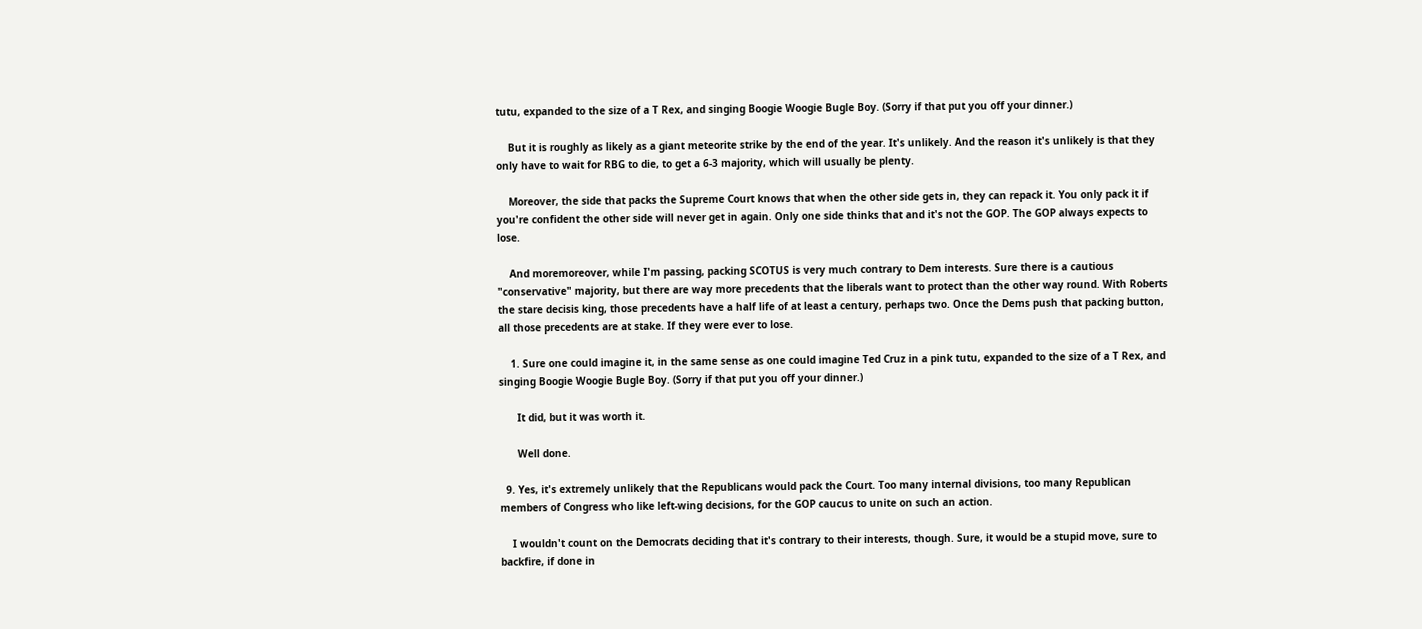tutu, expanded to the size of a T Rex, and singing Boogie Woogie Bugle Boy. (Sorry if that put you off your dinner.)

    But it is roughly as likely as a giant meteorite strike by the end of the year. It's unlikely. And the reason it's unlikely is that they only have to wait for RBG to die, to get a 6-3 majority, which will usually be plenty.

    Moreover, the side that packs the Supreme Court knows that when the other side gets in, they can repack it. You only pack it if you're confident the other side will never get in again. Only one side thinks that and it's not the GOP. The GOP always expects to lose.

    And moremoreover, while I'm passing, packing SCOTUS is very much contrary to Dem interests. Sure there is a cautious "conservative" majority, but there are way more precedents that the liberals want to protect than the other way round. With Roberts the stare decisis king, those precedents have a half life of at least a century, perhaps two. Once the Dems push that packing button, all those precedents are at stake. If they were ever to lose.

    1. Sure one could imagine it, in the same sense as one could imagine Ted Cruz in a pink tutu, expanded to the size of a T Rex, and singing Boogie Woogie Bugle Boy. (Sorry if that put you off your dinner.)

      It did, but it was worth it.

      Well done.

  9. Yes, it's extremely unlikely that the Republicans would pack the Court. Too many internal divisions, too many Republican members of Congress who like left-wing decisions, for the GOP caucus to unite on such an action.

    I wouldn't count on the Democrats deciding that it's contrary to their interests, though. Sure, it would be a stupid move, sure to backfire, if done in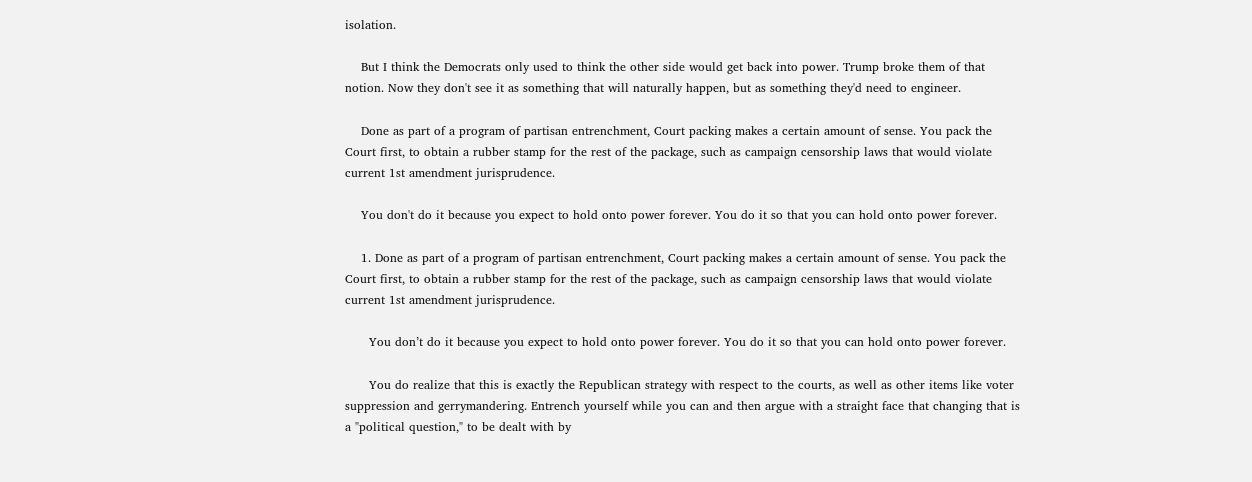isolation.

    But I think the Democrats only used to think the other side would get back into power. Trump broke them of that notion. Now they don't see it as something that will naturally happen, but as something they'd need to engineer.

    Done as part of a program of partisan entrenchment, Court packing makes a certain amount of sense. You pack the Court first, to obtain a rubber stamp for the rest of the package, such as campaign censorship laws that would violate current 1st amendment jurisprudence.

    You don't do it because you expect to hold onto power forever. You do it so that you can hold onto power forever.

    1. Done as part of a program of partisan entrenchment, Court packing makes a certain amount of sense. You pack the Court first, to obtain a rubber stamp for the rest of the package, such as campaign censorship laws that would violate current 1st amendment jurisprudence.

      You don’t do it because you expect to hold onto power forever. You do it so that you can hold onto power forever.

      You do realize that this is exactly the Republican strategy with respect to the courts, as well as other items like voter suppression and gerrymandering. Entrench yourself while you can and then argue with a straight face that changing that is a "political question," to be dealt with by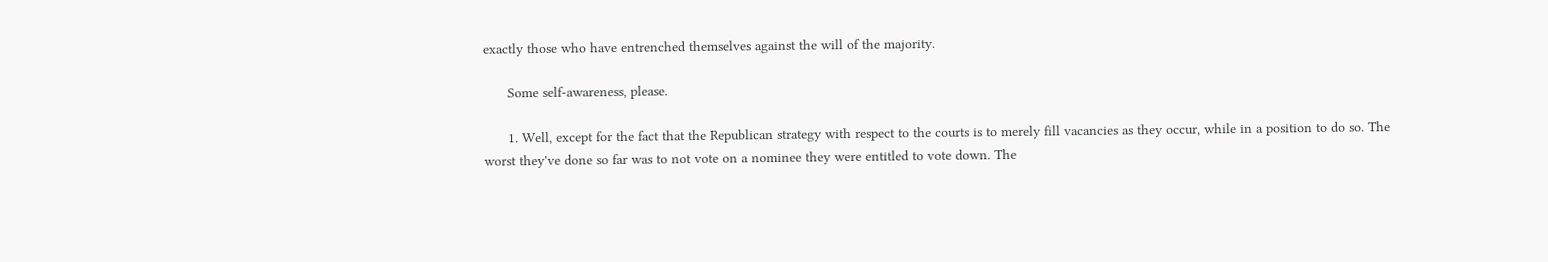exactly those who have entrenched themselves against the will of the majority.

      Some self-awareness, please.

      1. Well, except for the fact that the Republican strategy with respect to the courts is to merely fill vacancies as they occur, while in a position to do so. The worst they've done so far was to not vote on a nominee they were entitled to vote down. The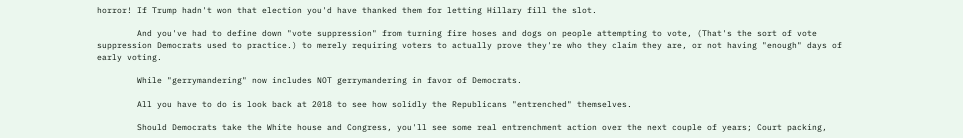horror! If Trump hadn't won that election you'd have thanked them for letting Hillary fill the slot.

        And you've had to define down "vote suppression" from turning fire hoses and dogs on people attempting to vote, (That's the sort of vote suppression Democrats used to practice.) to merely requiring voters to actually prove they're who they claim they are, or not having "enough" days of early voting.

        While "gerrymandering" now includes NOT gerrymandering in favor of Democrats.

        All you have to do is look back at 2018 to see how solidly the Republicans "entrenched" themselves.

        Should Democrats take the White house and Congress, you'll see some real entrenchment action over the next couple of years; Court packing,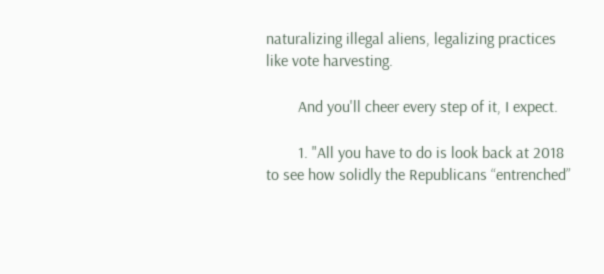naturalizing illegal aliens, legalizing practices like vote harvesting.

        And you'll cheer every step of it, I expect.

        1. "All you have to do is look back at 2018 to see how solidly the Republicans “entrenched”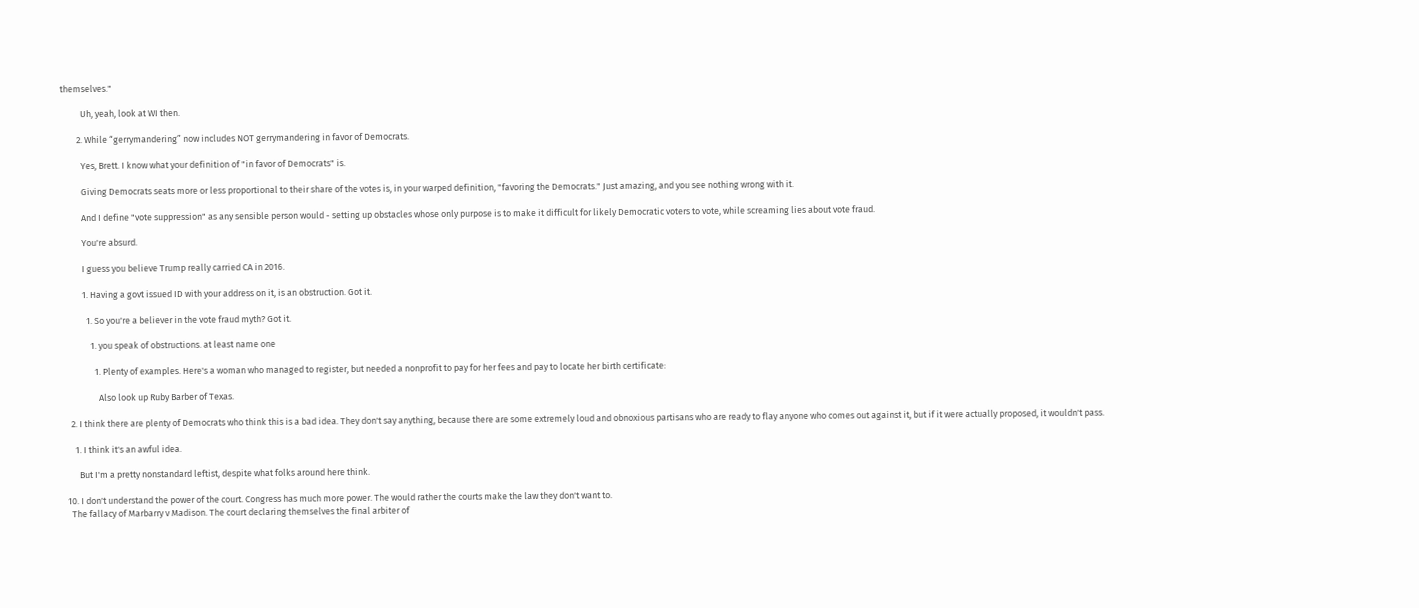themselves."

          Uh, yeah, look at WI then.

        2. While “gerrymandering” now includes NOT gerrymandering in favor of Democrats.

          Yes, Brett. I know what your definition of "in favor of Democrats" is.

          Giving Democrats seats more or less proportional to their share of the votes is, in your warped definition, "favoring the Democrats." Just amazing, and you see nothing wrong with it.

          And I define "vote suppression" as any sensible person would - setting up obstacles whose only purpose is to make it difficult for likely Democratic voters to vote, while screaming lies about vote fraud.

          You're absurd.

          I guess you believe Trump really carried CA in 2016.

          1. Having a govt issued ID with your address on it, is an obstruction. Got it.

            1. So you're a believer in the vote fraud myth? Got it.

              1. you speak of obstructions. at least name one

                1. Plenty of examples. Here's a woman who managed to register, but needed a nonprofit to pay for her fees and pay to locate her birth certificate:

                  Also look up Ruby Barber of Texas.

    2. I think there are plenty of Democrats who think this is a bad idea. They don't say anything, because there are some extremely loud and obnoxious partisans who are ready to flay anyone who comes out against it, but if it were actually proposed, it wouldn't pass.

      1. I think it's an awful idea.

        But I'm a pretty nonstandard leftist, despite what folks around here think.

  10. I don't understand the power of the court. Congress has much more power. The would rather the courts make the law they don't want to.
    The fallacy of Marbarry v Madison. The court declaring themselves the final arbiter of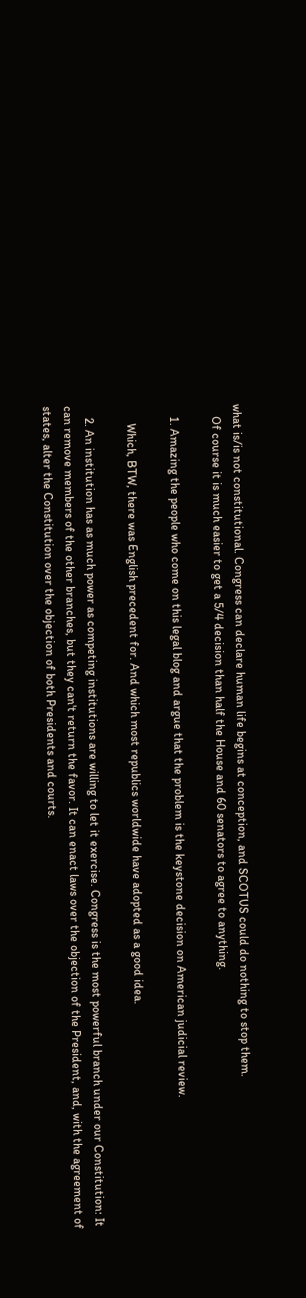what is/is not constitutional. Congress can declare human life begins at conception, and SCOTUS could do nothing to stop them.
    Of course it is much easier to get a 5/4 decision than half the House and 60 senators to agree to anything.

    1. Amazing the people who come on this legal blog and argue that the problem is the keystone decision on American judicial review.

      Which, BTW, there was English precedent for. And which most republics worldwide have adopted as a good idea.

    2. An institution has as much power as competing institutions are willing to let it exercise. Congress is the most powerful branch under our Constitution: It can remove members of the other branches, but they can't return the favor. It can enact laws over the objection of the President, and, with the agreement of states, alter the Constitution over the objection of both Presidents and courts.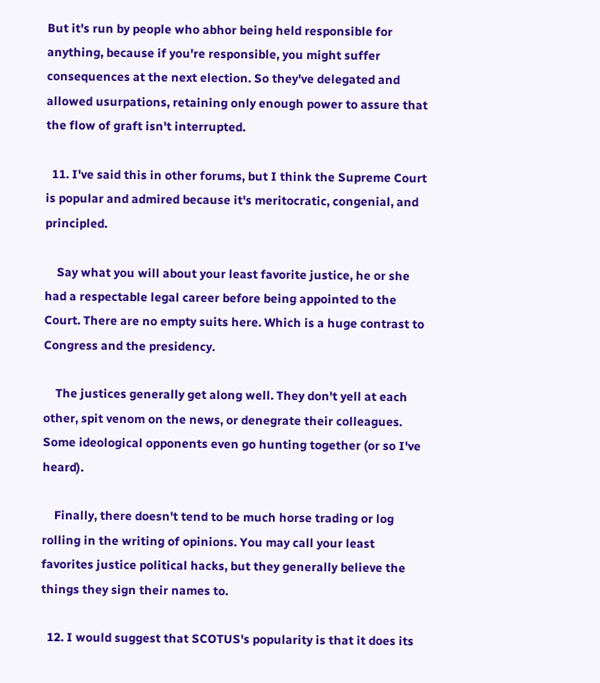But it's run by people who abhor being held responsible for anything, because if you're responsible, you might suffer consequences at the next election. So they've delegated and allowed usurpations, retaining only enough power to assure that the flow of graft isn't interrupted.

  11. I've said this in other forums, but I think the Supreme Court is popular and admired because it's meritocratic, congenial, and principled.

    Say what you will about your least favorite justice, he or she had a respectable legal career before being appointed to the Court. There are no empty suits here. Which is a huge contrast to Congress and the presidency.

    The justices generally get along well. They don't yell at each other, spit venom on the news, or denegrate their colleagues. Some ideological opponents even go hunting together (or so I've heard).

    Finally, there doesn't tend to be much horse trading or log rolling in the writing of opinions. You may call your least favorites justice political hacks, but they generally believe the things they sign their names to.

  12. I would suggest that SCOTUS's popularity is that it does its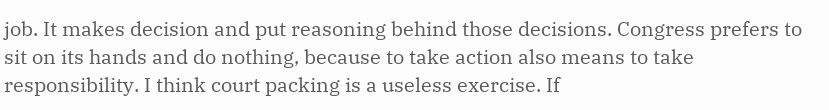job. It makes decision and put reasoning behind those decisions. Congress prefers to sit on its hands and do nothing, because to take action also means to take responsibility. I think court packing is a useless exercise. If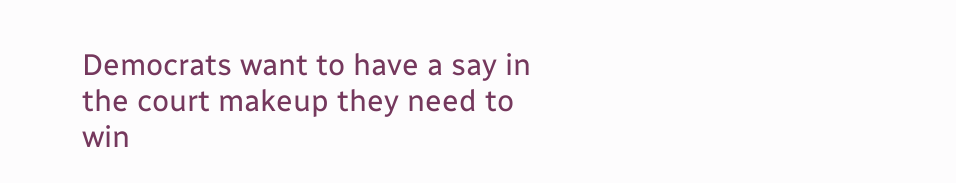Democrats want to have a say in the court makeup they need to win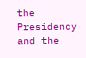the Presidency and the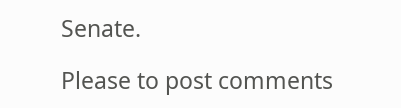Senate.

Please to post comments